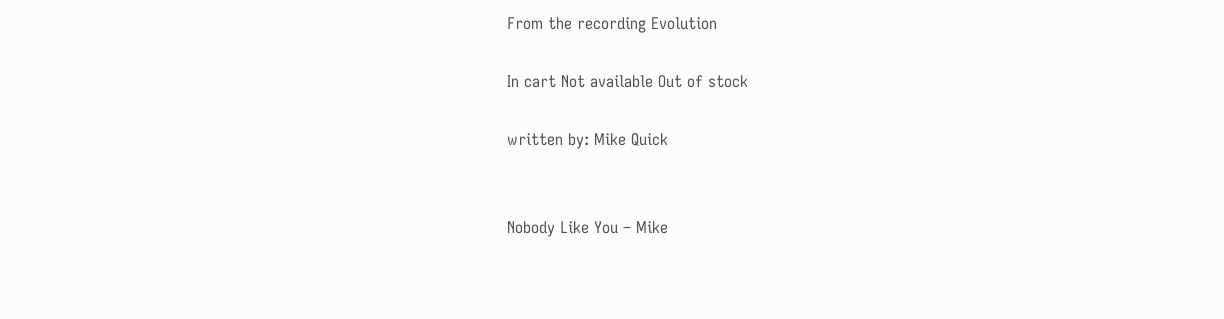From the recording Evolution

In cart Not available Out of stock

written by: Mike Quick


Nobody Like You – Mike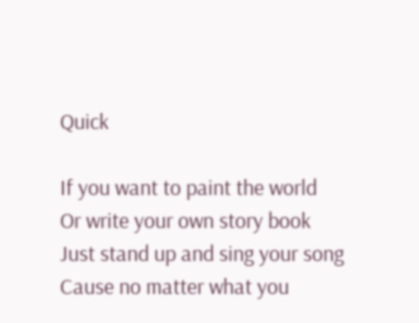Quick

If you want to paint the world
Or write your own story book
Just stand up and sing your song
Cause no matter what you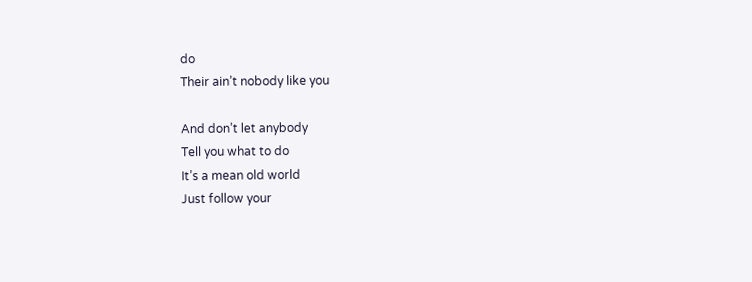do
Their ain’t nobody like you

And don’t let anybody
Tell you what to do
It’s a mean old world
Just follow your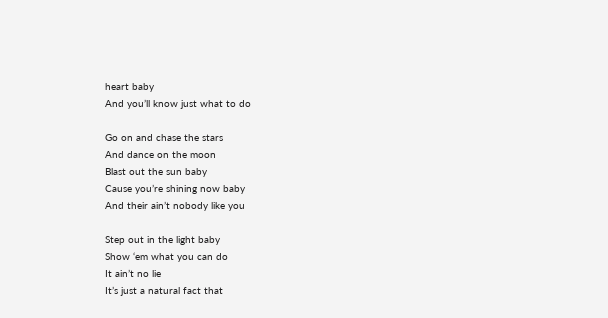heart baby
And you’ll know just what to do

Go on and chase the stars
And dance on the moon
Blast out the sun baby
Cause you’re shining now baby
And their ain’t nobody like you

Step out in the light baby
Show ‘em what you can do
It ain’t no lie
It’s just a natural fact that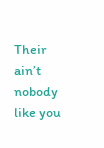Their ain’t nobody like you